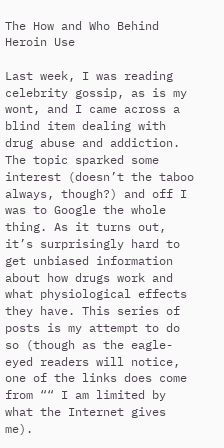The How and Who Behind Heroin Use

Last week, I was reading celebrity gossip, as is my wont, and I came across a blind item dealing with drug abuse and addiction. The topic sparked some interest (doesn’t the taboo always, though?) and off I was to Google the whole thing. As it turns out, it’s surprisingly hard to get unbiased information about how drugs work and what physiological effects they have. This series of posts is my attempt to do so (though as the eagle-eyed readers will notice, one of the links does come from ““ I am limited by what the Internet gives me).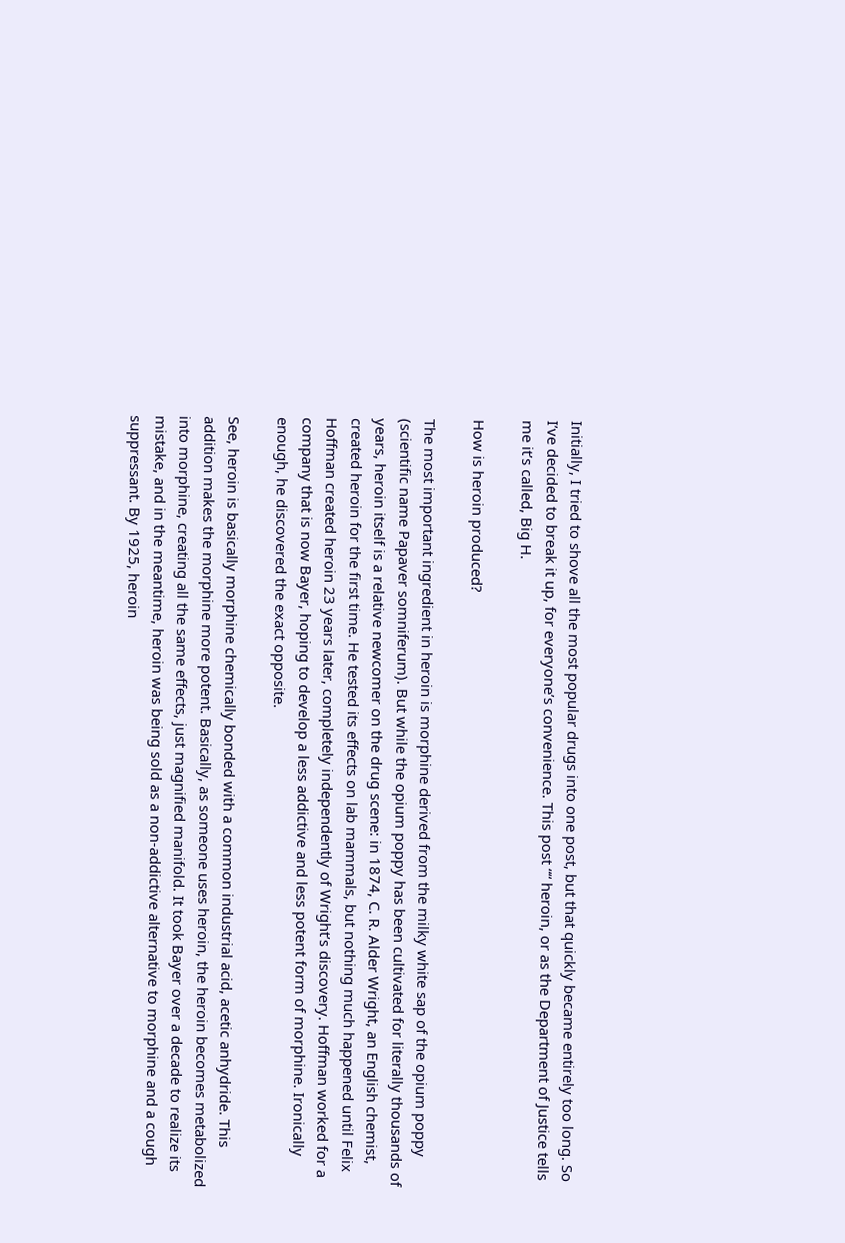Initially, I tried to shove all the most popular drugs into one post, but that quickly became entirely too long. So I’ve decided to break it up, for everyone’s convenience. This post ““ heroin, or as the Department of Justice tells me it’s called, Big H.

How is heroin produced?

The most important ingredient in heroin is morphine derived from the milky white sap of the opium poppy (scientific name Papaver somniferum). But while the opium poppy has been cultivated for literally thousands of years, heroin itself is a relative newcomer on the drug scene: in 1874, C. R. Alder Wright, an English chemist, created heroin for the first time. He tested its effects on lab mammals, but nothing much happened until Felix Hoffman created heroin 23 years later, completely independently of Wright’s discovery. Hoffman worked for a company that is now Bayer, hoping to develop a less addictive and less potent form of morphine. Ironically enough, he discovered the exact opposite.

See, heroin is basically morphine chemically bonded with a common industrial acid, acetic anhydride. This addition makes the morphine more potent. Basically, as someone uses heroin, the heroin becomes metabolized into morphine, creating all the same effects, just magnified manifold. It took Bayer over a decade to realize its mistake, and in the meantime, heroin was being sold as a non-addictive alternative to morphine and a cough suppressant. By 1925, heroin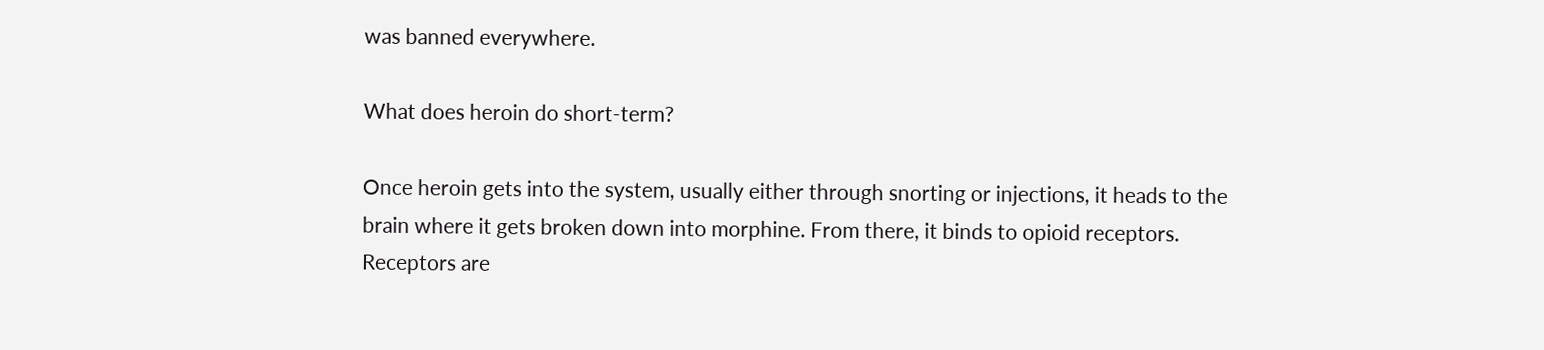was banned everywhere.

What does heroin do short-term?

Once heroin gets into the system, usually either through snorting or injections, it heads to the brain where it gets broken down into morphine. From there, it binds to opioid receptors.  Receptors are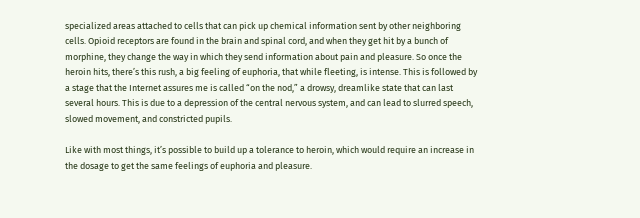specialized areas attached to cells that can pick up chemical information sent by other neighboring cells. Opioid receptors are found in the brain and spinal cord, and when they get hit by a bunch of morphine, they change the way in which they send information about pain and pleasure. So once the heroin hits, there’s this rush, a big feeling of euphoria, that while fleeting, is intense. This is followed by a stage that the Internet assures me is called “on the nod,” a drowsy, dreamlike state that can last several hours. This is due to a depression of the central nervous system, and can lead to slurred speech, slowed movement, and constricted pupils.

Like with most things, it’s possible to build up a tolerance to heroin, which would require an increase in the dosage to get the same feelings of euphoria and pleasure.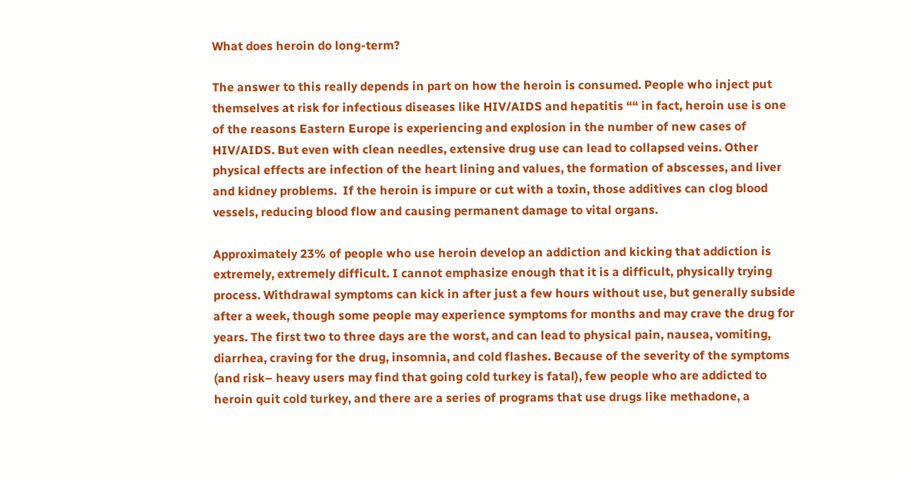What does heroin do long-term?

The answer to this really depends in part on how the heroin is consumed. People who inject put themselves at risk for infectious diseases like HIV/AIDS and hepatitis ““ in fact, heroin use is one of the reasons Eastern Europe is experiencing and explosion in the number of new cases of HIV/AIDS. But even with clean needles, extensive drug use can lead to collapsed veins. Other physical effects are infection of the heart lining and values, the formation of abscesses, and liver and kidney problems.  If the heroin is impure or cut with a toxin, those additives can clog blood vessels, reducing blood flow and causing permanent damage to vital organs.

Approximately 23% of people who use heroin develop an addiction and kicking that addiction is extremely, extremely difficult. I cannot emphasize enough that it is a difficult, physically trying process. Withdrawal symptoms can kick in after just a few hours without use, but generally subside after a week, though some people may experience symptoms for months and may crave the drug for years. The first two to three days are the worst, and can lead to physical pain, nausea, vomiting, diarrhea, craving for the drug, insomnia, and cold flashes. Because of the severity of the symptoms (and risk– heavy users may find that going cold turkey is fatal), few people who are addicted to heroin quit cold turkey, and there are a series of programs that use drugs like methadone, a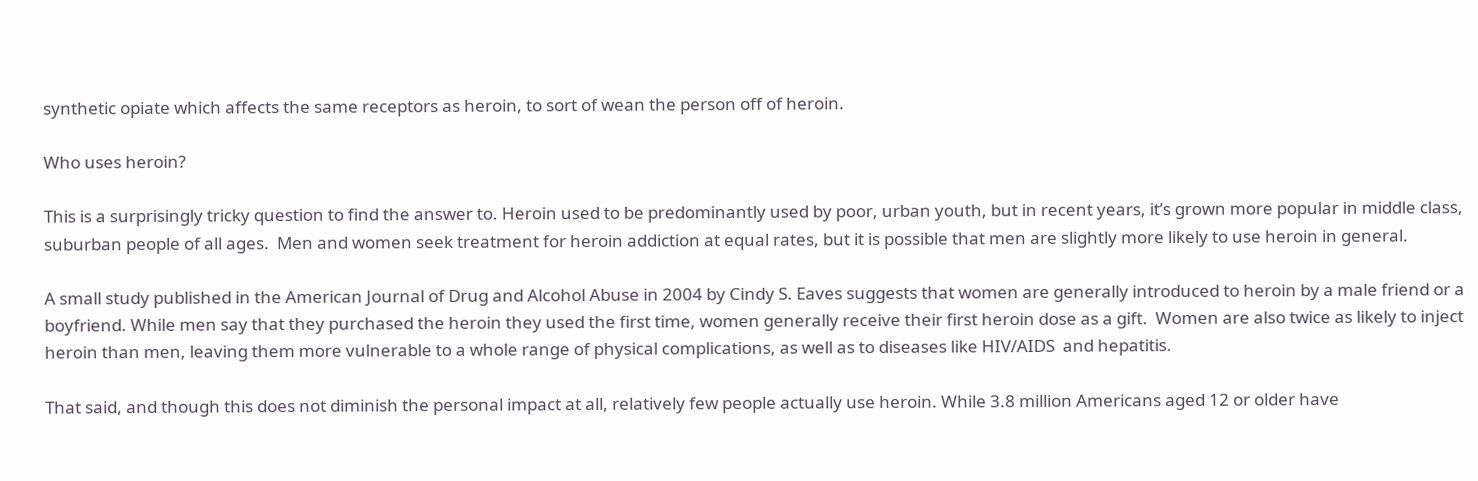synthetic opiate which affects the same receptors as heroin, to sort of wean the person off of heroin.

Who uses heroin?

This is a surprisingly tricky question to find the answer to. Heroin used to be predominantly used by poor, urban youth, but in recent years, it’s grown more popular in middle class, suburban people of all ages.  Men and women seek treatment for heroin addiction at equal rates, but it is possible that men are slightly more likely to use heroin in general.

A small study published in the American Journal of Drug and Alcohol Abuse in 2004 by Cindy S. Eaves suggests that women are generally introduced to heroin by a male friend or a boyfriend. While men say that they purchased the heroin they used the first time, women generally receive their first heroin dose as a gift.  Women are also twice as likely to inject heroin than men, leaving them more vulnerable to a whole range of physical complications, as well as to diseases like HIV/AIDS  and hepatitis.

That said, and though this does not diminish the personal impact at all, relatively few people actually use heroin. While 3.8 million Americans aged 12 or older have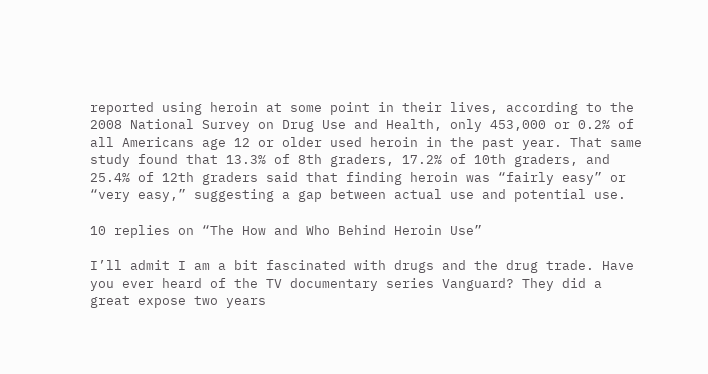reported using heroin at some point in their lives, according to the 2008 National Survey on Drug Use and Health, only 453,000 or 0.2% of all Americans age 12 or older used heroin in the past year. That same study found that 13.3% of 8th graders, 17.2% of 10th graders, and 25.4% of 12th graders said that finding heroin was “fairly easy” or “very easy,” suggesting a gap between actual use and potential use.

10 replies on “The How and Who Behind Heroin Use”

I’ll admit I am a bit fascinated with drugs and the drug trade. Have you ever heard of the TV documentary series Vanguard? They did a great expose two years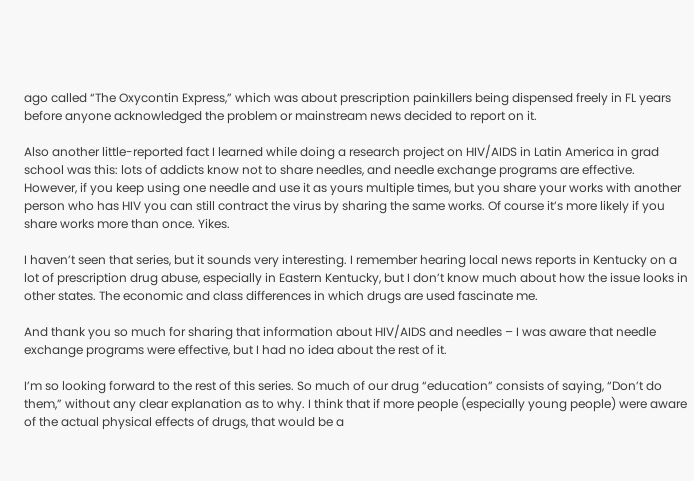ago called “The Oxycontin Express,” which was about prescription painkillers being dispensed freely in FL years before anyone acknowledged the problem or mainstream news decided to report on it.

Also another little-reported fact I learned while doing a research project on HIV/AIDS in Latin America in grad school was this: lots of addicts know not to share needles, and needle exchange programs are effective. However, if you keep using one needle and use it as yours multiple times, but you share your works with another person who has HIV you can still contract the virus by sharing the same works. Of course it’s more likely if you share works more than once. Yikes.

I haven’t seen that series, but it sounds very interesting. I remember hearing local news reports in Kentucky on a lot of prescription drug abuse, especially in Eastern Kentucky, but I don’t know much about how the issue looks in other states. The economic and class differences in which drugs are used fascinate me.

And thank you so much for sharing that information about HIV/AIDS and needles – I was aware that needle exchange programs were effective, but I had no idea about the rest of it.

I’m so looking forward to the rest of this series. So much of our drug “education” consists of saying, “Don’t do them,” without any clear explanation as to why. I think that if more people (especially young people) were aware of the actual physical effects of drugs, that would be a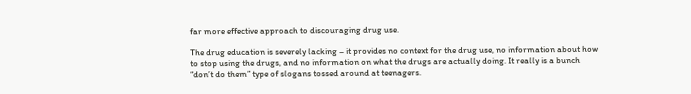far more effective approach to discouraging drug use.

The drug education is severely lacking – it provides no context for the drug use, no information about how to stop using the drugs, and no information on what the drugs are actually doing. It really is a bunch “don’t do them” type of slogans tossed around at teenagers.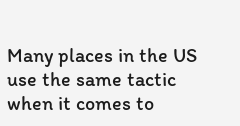Many places in the US use the same tactic when it comes to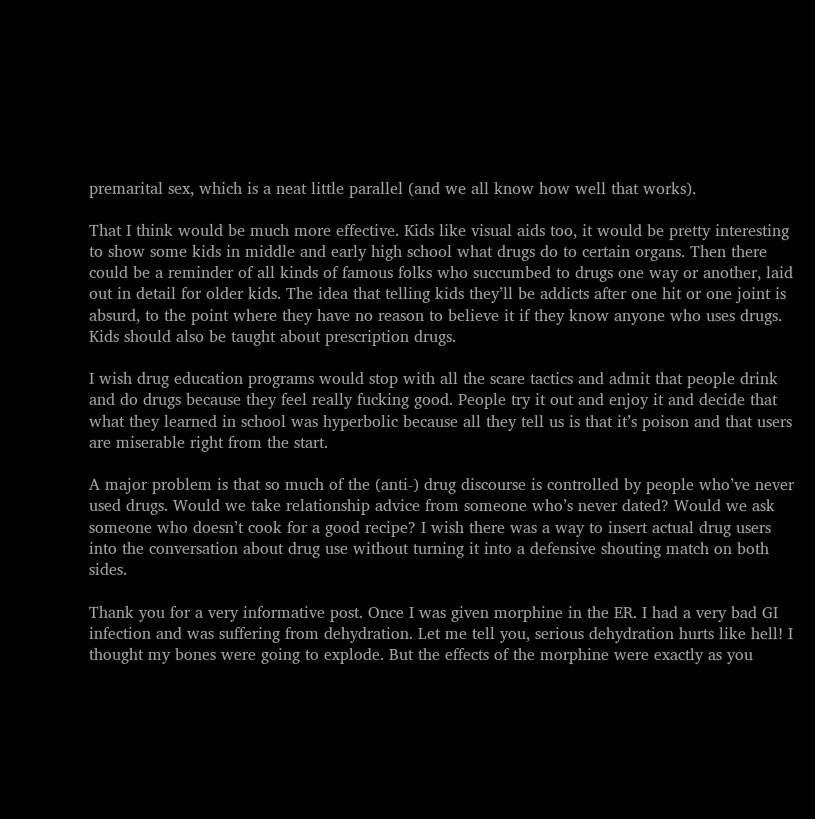premarital sex, which is a neat little parallel (and we all know how well that works).

That I think would be much more effective. Kids like visual aids too, it would be pretty interesting to show some kids in middle and early high school what drugs do to certain organs. Then there could be a reminder of all kinds of famous folks who succumbed to drugs one way or another, laid out in detail for older kids. The idea that telling kids they’ll be addicts after one hit or one joint is absurd, to the point where they have no reason to believe it if they know anyone who uses drugs. Kids should also be taught about prescription drugs.

I wish drug education programs would stop with all the scare tactics and admit that people drink and do drugs because they feel really fucking good. People try it out and enjoy it and decide that what they learned in school was hyperbolic because all they tell us is that it’s poison and that users are miserable right from the start.

A major problem is that so much of the (anti-) drug discourse is controlled by people who’ve never used drugs. Would we take relationship advice from someone who’s never dated? Would we ask someone who doesn’t cook for a good recipe? I wish there was a way to insert actual drug users into the conversation about drug use without turning it into a defensive shouting match on both sides.

Thank you for a very informative post. Once I was given morphine in the ER. I had a very bad GI infection and was suffering from dehydration. Let me tell you, serious dehydration hurts like hell! I thought my bones were going to explode. But the effects of the morphine were exactly as you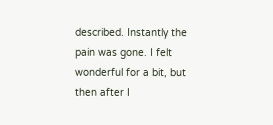described. Instantly the pain was gone. I felt wonderful for a bit, but then after I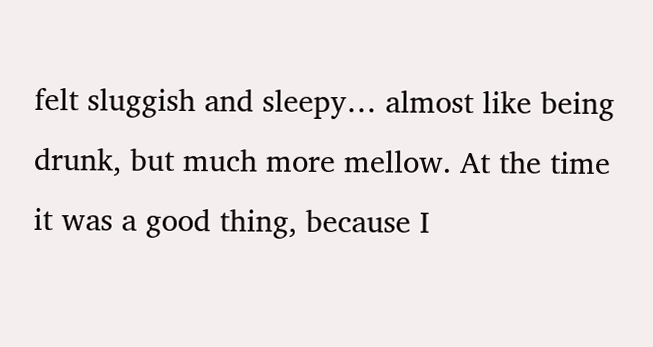felt sluggish and sleepy… almost like being drunk, but much more mellow. At the time it was a good thing, because I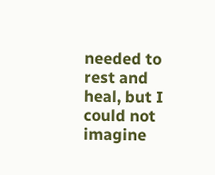needed to rest and heal, but I could not imagine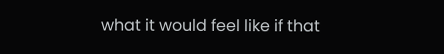what it would feel like if that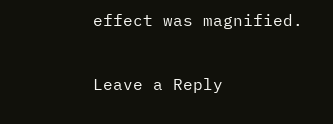effect was magnified.

Leave a Reply